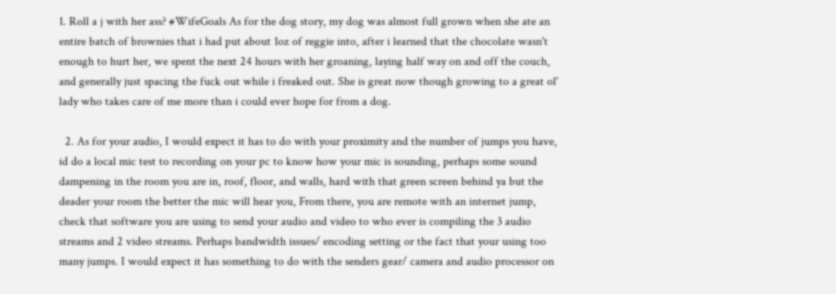1. Roll a j with her ass? #WifeGoals As for the dog story, my dog was almost full grown when she ate an entire batch of brownies that i had put about 1oz of reggie into, after i learned that the chocolate wasn't enough to hurt her, we spent the next 24 hours with her groaning, laying half way on and off the couch, and generally just spacing the fuck out while i freaked out. She is great now though growing to a great ol' lady who takes care of me more than i could ever hope for from a dog.

  2. As for your audio, I would expect it has to do with your proximity and the number of jumps you have, id do a local mic test to recording on your pc to know how your mic is sounding, perhaps some sound dampening in the room you are in, roof, floor, and walls, hard with that green screen behind ya but the deader your room the better the mic will hear you, From there, you are remote with an internet jump, check that software you are using to send your audio and video to who ever is compiling the 3 audio streams and 2 video streams. Perhaps bandwidth issues/ encoding setting or the fact that your using too many jumps. I would expect it has something to do with the senders gear/ camera and audio processor on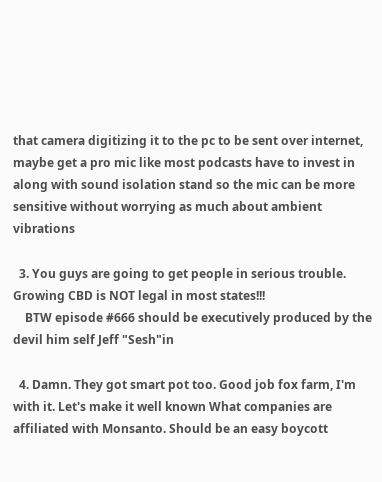that camera digitizing it to the pc to be sent over internet, maybe get a pro mic like most podcasts have to invest in along with sound isolation stand so the mic can be more sensitive without worrying as much about ambient vibrations

  3. You guys are going to get people in serious trouble. Growing CBD is NOT legal in most states!!!
    BTW episode #666 should be executively produced by the devil him self Jeff "Sesh"in

  4. Damn. They got smart pot too. Good job fox farm, I'm with it. Let's make it well known What companies are affiliated with Monsanto. Should be an easy boycott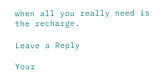when all you really need is the recharge.

Leave a Reply

Your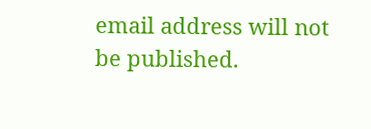email address will not be published.